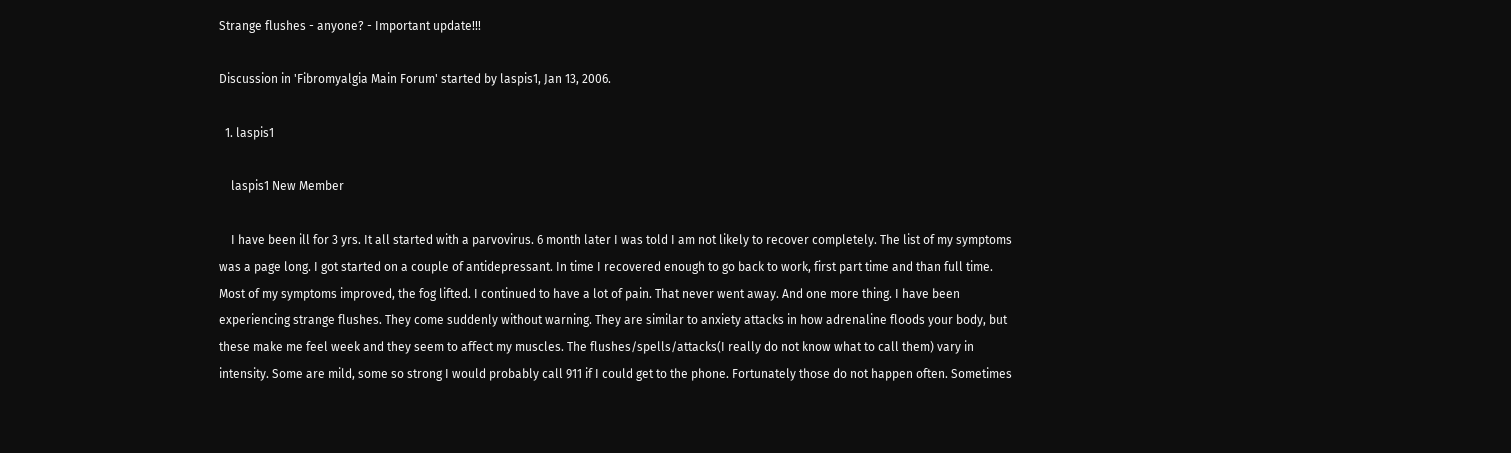Strange flushes - anyone? - Important update!!!

Discussion in 'Fibromyalgia Main Forum' started by laspis1, Jan 13, 2006.

  1. laspis1

    laspis1 New Member

    I have been ill for 3 yrs. It all started with a parvovirus. 6 month later I was told I am not likely to recover completely. The list of my symptoms was a page long. I got started on a couple of antidepressant. In time I recovered enough to go back to work, first part time and than full time. Most of my symptoms improved, the fog lifted. I continued to have a lot of pain. That never went away. And one more thing. I have been experiencing strange flushes. They come suddenly without warning. They are similar to anxiety attacks in how adrenaline floods your body, but these make me feel week and they seem to affect my muscles. The flushes/spells/attacks(I really do not know what to call them) vary in intensity. Some are mild, some so strong I would probably call 911 if I could get to the phone. Fortunately those do not happen often. Sometimes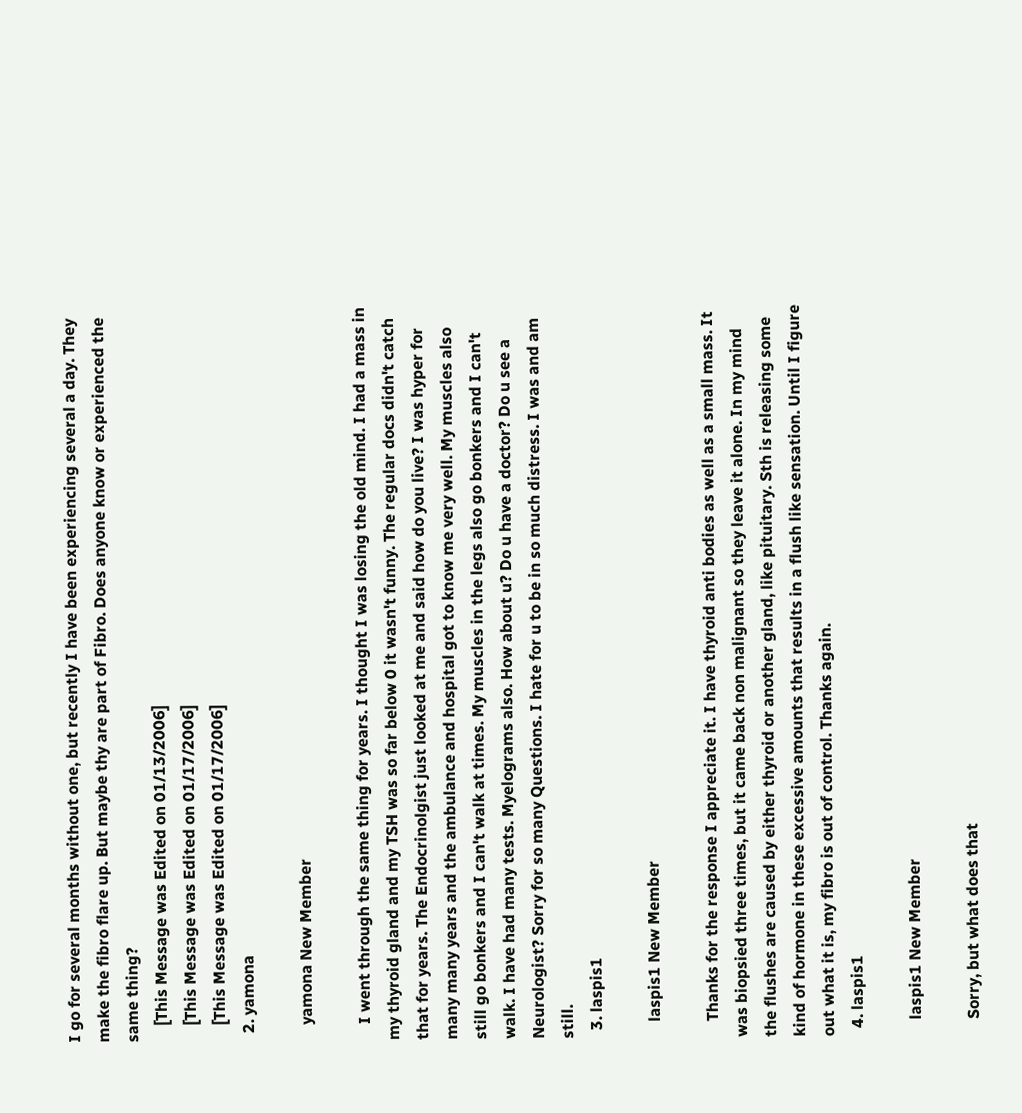I go for several months without one, but recently I have been experiencing several a day. They make the fibro flare up. But maybe thy are part of Fibro. Does anyone know or experienced the same thing?
    [This Message was Edited on 01/13/2006]
    [This Message was Edited on 01/17/2006]
    [This Message was Edited on 01/17/2006]
  2. yamona

    yamona New Member

    I went through the same thing for years. I thought I was losing the old mind. I had a mass in my thyroid gland and my TSH was so far below 0 it wasn't funny. The regular docs didn't catch that for years. The Endocrinolgist just looked at me and said how do you live? I was hyper for many many years and the ambulance and hospital got to know me very well. My muscles also still go bonkers and I can't walk at times. My muscles in the legs also go bonkers and I can't walk. I have had many tests. Myelograms also. How about u? Do u have a doctor? Do u see a Neurologist? Sorry for so many Questions. I hate for u to be in so much distress. I was and am still.
  3. laspis1

    laspis1 New Member

    Thanks for the response I appreciate it. I have thyroid anti bodies as well as a small mass. It was biopsied three times, but it came back non malignant so they leave it alone. In my mind the flushes are caused by either thyroid or another gland, like pituitary. Sth is releasing some kind of hormone in these excessive amounts that results in a flush like sensation. Until I figure out what it is, my fibro is out of control. Thanks again.
  4. laspis1

    laspis1 New Member

    Sorry, but what does that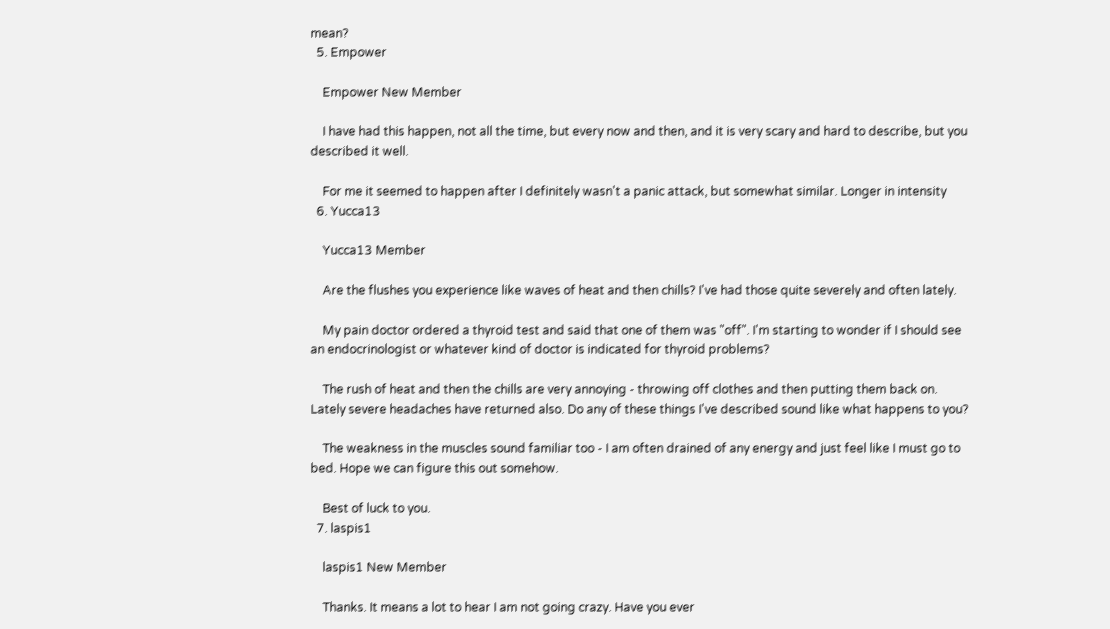mean?
  5. Empower

    Empower New Member

    I have had this happen, not all the time, but every now and then, and it is very scary and hard to describe, but you described it well.

    For me it seemed to happen after I definitely wasn't a panic attack, but somewhat similar. Longer in intensity
  6. Yucca13

    Yucca13 Member

    Are the flushes you experience like waves of heat and then chills? I've had those quite severely and often lately.

    My pain doctor ordered a thyroid test and said that one of them was "off". I'm starting to wonder if I should see an endocrinologist or whatever kind of doctor is indicated for thyroid problems?

    The rush of heat and then the chills are very annoying - throwing off clothes and then putting them back on. Lately severe headaches have returned also. Do any of these things I've described sound like what happens to you?

    The weakness in the muscles sound familiar too - I am often drained of any energy and just feel like I must go to bed. Hope we can figure this out somehow.

    Best of luck to you.
  7. laspis1

    laspis1 New Member

    Thanks. It means a lot to hear I am not going crazy. Have you ever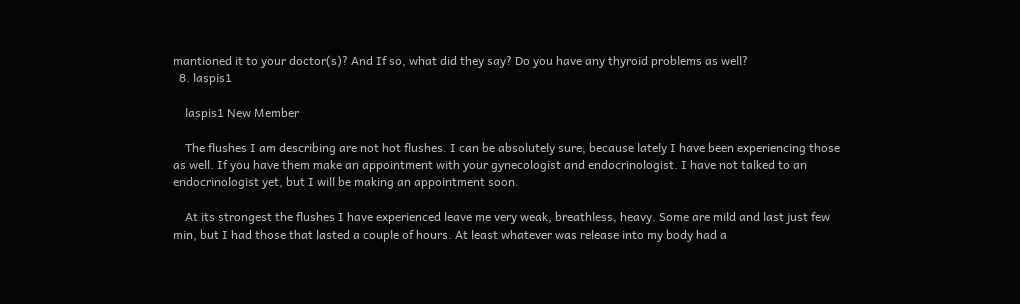mantioned it to your doctor(s)? And If so, what did they say? Do you have any thyroid problems as well?
  8. laspis1

    laspis1 New Member

    The flushes I am describing are not hot flushes. I can be absolutely sure, because lately I have been experiencing those as well. If you have them make an appointment with your gynecologist and endocrinologist. I have not talked to an endocrinologist yet, but I will be making an appointment soon.

    At its strongest the flushes I have experienced leave me very weak, breathless, heavy. Some are mild and last just few min, but I had those that lasted a couple of hours. At least whatever was release into my body had a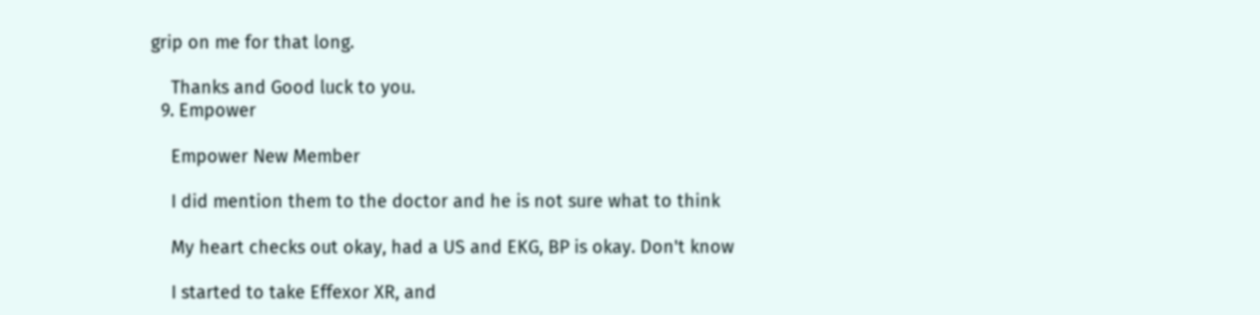grip on me for that long.

    Thanks and Good luck to you.
  9. Empower

    Empower New Member

    I did mention them to the doctor and he is not sure what to think

    My heart checks out okay, had a US and EKG, BP is okay. Don't know

    I started to take Effexor XR, and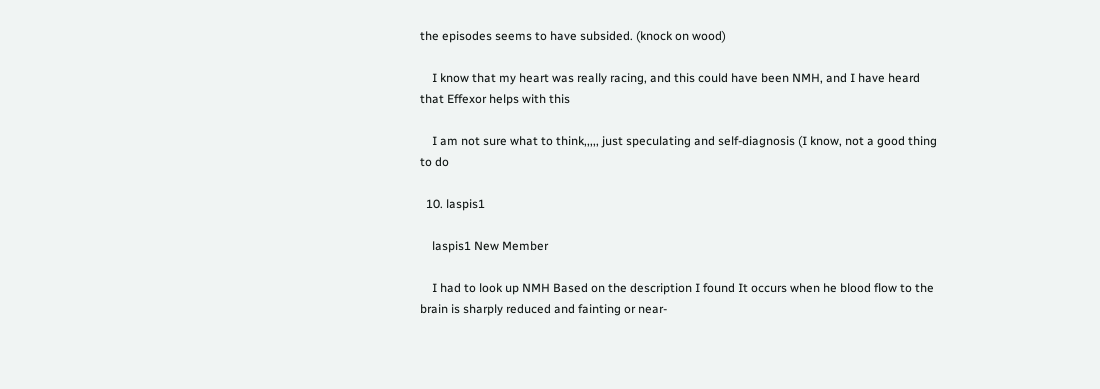the episodes seems to have subsided. (knock on wood)

    I know that my heart was really racing, and this could have been NMH, and I have heard that Effexor helps with this

    I am not sure what to think,,,,, just speculating and self-diagnosis (I know, not a good thing to do

  10. laspis1

    laspis1 New Member

    I had to look up NMH Based on the description I found It occurs when he blood flow to the brain is sharply reduced and fainting or near-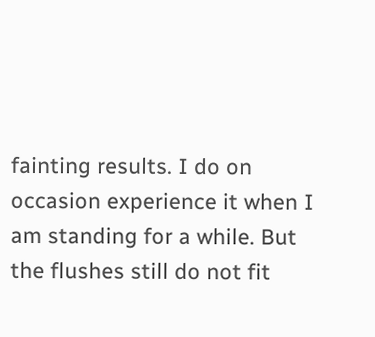fainting results. I do on occasion experience it when I am standing for a while. But the flushes still do not fit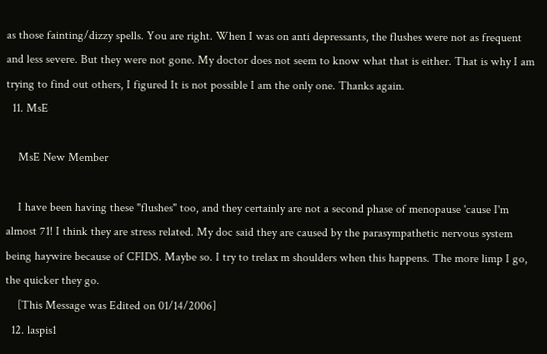as those fainting/dizzy spells. You are right. When I was on anti depressants, the flushes were not as frequent and less severe. But they were not gone. My doctor does not seem to know what that is either. That is why I am trying to find out others, I figured It is not possible I am the only one. Thanks again.
  11. MsE

    MsE New Member

    I have been having these "flushes" too, and they certainly are not a second phase of menopause 'cause I'm almost 71! I think they are stress related. My doc said they are caused by the parasympathetic nervous system being haywire because of CFIDS. Maybe so. I try to trelax m shoulders when this happens. The more limp I go, the quicker they go.
    [This Message was Edited on 01/14/2006]
  12. laspis1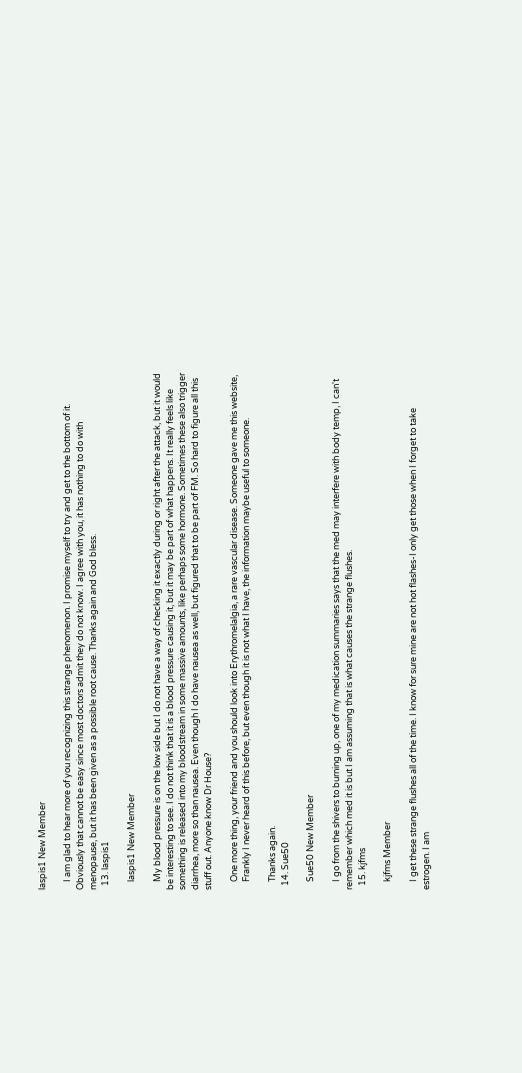laspis1 New Member

    I am glad to hear more of you recognizing this strange phenomenon. I promise myself to try and get to the bottom of it. Obviously that cannot be easy since most doctors admit they do not know. I agree with you, it has nothing to do with menopause, but it has been given as a possible root cause. Thanks again and God bless.
  13. laspis1

    laspis1 New Member

    My blood pressure is on the low side but I do not have a way of checking it exactly during or right after the attack, but it would be interesting to see. I do not think that it is a blood pressure causing it, but it may be part of what happens. It really feels like something is released into my bloodstream in some massive amounts, like perhaps some hormone. Sometimes these also trigger diarrhea, more so than nausea. Even though I do have nausea as well, but figured that to be part of FM. So hard to figure all this stuff out. Anyone know Dr House?

    One more thing, your friend and you should look into Erythromelalgia, a rare vascular disease. Someone gave me this website,
    Frankly I never heard of this before, but even though it is not what I have, the information maybe useful to someone.

    Thanks again.
  14. Sue50

    Sue50 New Member

    I go from the shivers to burning up, one of my medication summaries says that the med may interfere with body temp, I can't remember which med it is but I am assuming that is what causes the strange flushes.
  15. kjfms

    kjfms Member

    I get these strange flushes all of the time. I know for sure mine are not hot flashes-I only get those when I forget to take estrogen. I am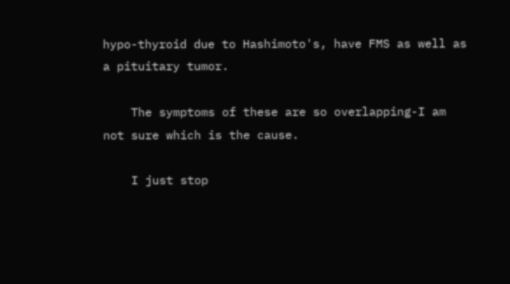hypo-thyroid due to Hashimoto's, have FMS as well as a pituitary tumor.

    The symptoms of these are so overlapping-I am not sure which is the cause.

    I just stop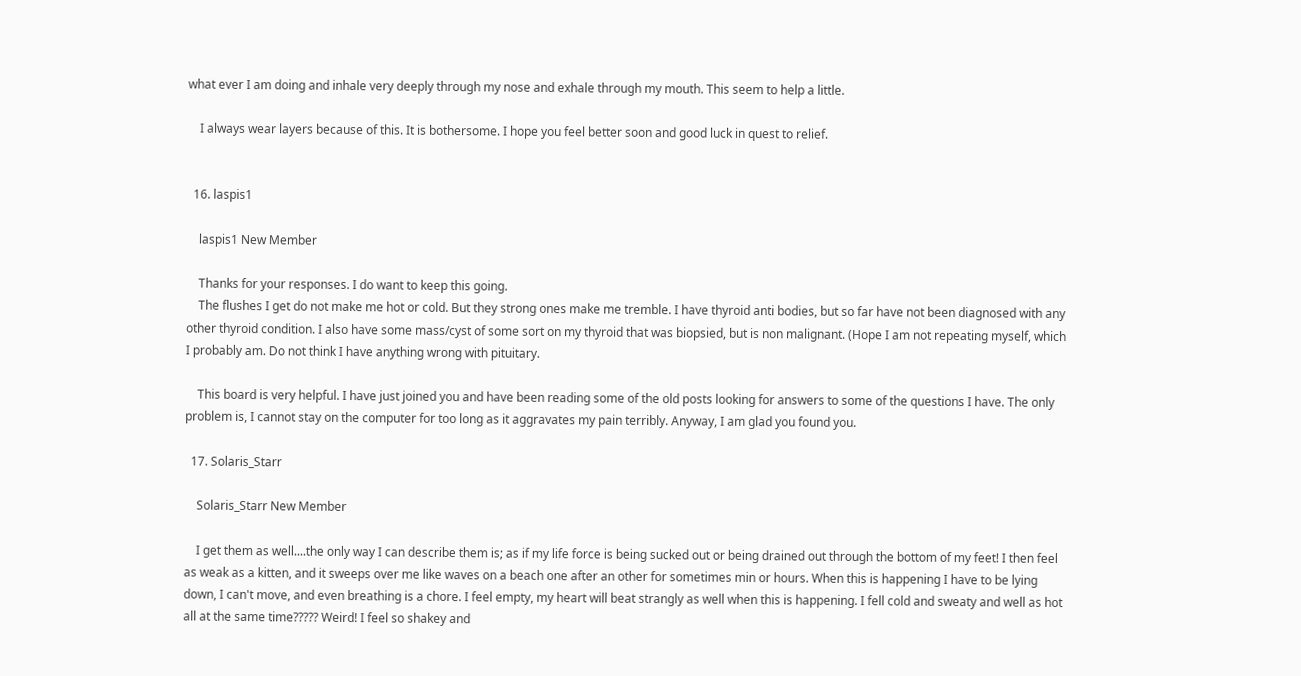what ever I am doing and inhale very deeply through my nose and exhale through my mouth. This seem to help a little.

    I always wear layers because of this. It is bothersome. I hope you feel better soon and good luck in quest to relief.


  16. laspis1

    laspis1 New Member

    Thanks for your responses. I do want to keep this going.
    The flushes I get do not make me hot or cold. But they strong ones make me tremble. I have thyroid anti bodies, but so far have not been diagnosed with any other thyroid condition. I also have some mass/cyst of some sort on my thyroid that was biopsied, but is non malignant. (Hope I am not repeating myself, which I probably am. Do not think I have anything wrong with pituitary.

    This board is very helpful. I have just joined you and have been reading some of the old posts looking for answers to some of the questions I have. The only problem is, I cannot stay on the computer for too long as it aggravates my pain terribly. Anyway, I am glad you found you.

  17. Solaris_Starr

    Solaris_Starr New Member

    I get them as well....the only way I can describe them is; as if my life force is being sucked out or being drained out through the bottom of my feet! I then feel as weak as a kitten, and it sweeps over me like waves on a beach one after an other for sometimes min or hours. When this is happening I have to be lying down, I can't move, and even breathing is a chore. I feel empty, my heart will beat strangly as well when this is happening. I fell cold and sweaty and well as hot all at the same time????? Weird! I feel so shakey and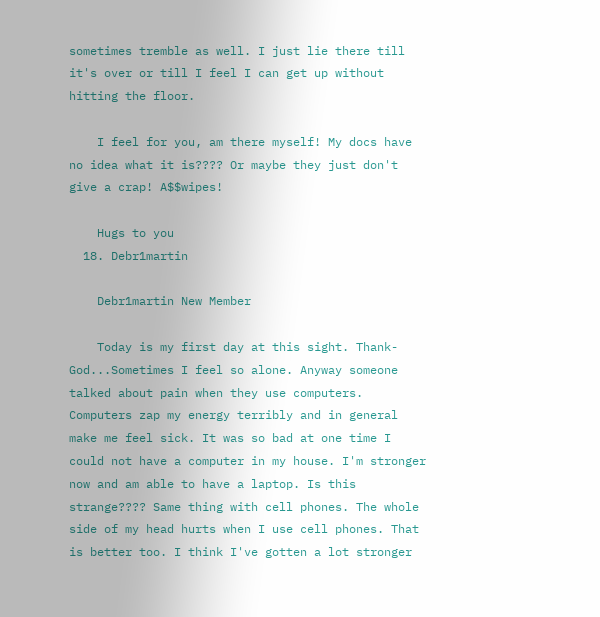sometimes tremble as well. I just lie there till it's over or till I feel I can get up without hitting the floor.

    I feel for you, am there myself! My docs have no idea what it is???? Or maybe they just don't give a crap! A$$wipes!

    Hugs to you
  18. Debr1martin

    Debr1martin New Member

    Today is my first day at this sight. Thank-God...Sometimes I feel so alone. Anyway someone talked about pain when they use computers. Computers zap my energy terribly and in general make me feel sick. It was so bad at one time I could not have a computer in my house. I'm stronger now and am able to have a laptop. Is this strange???? Same thing with cell phones. The whole side of my head hurts when I use cell phones. That is better too. I think I've gotten a lot stronger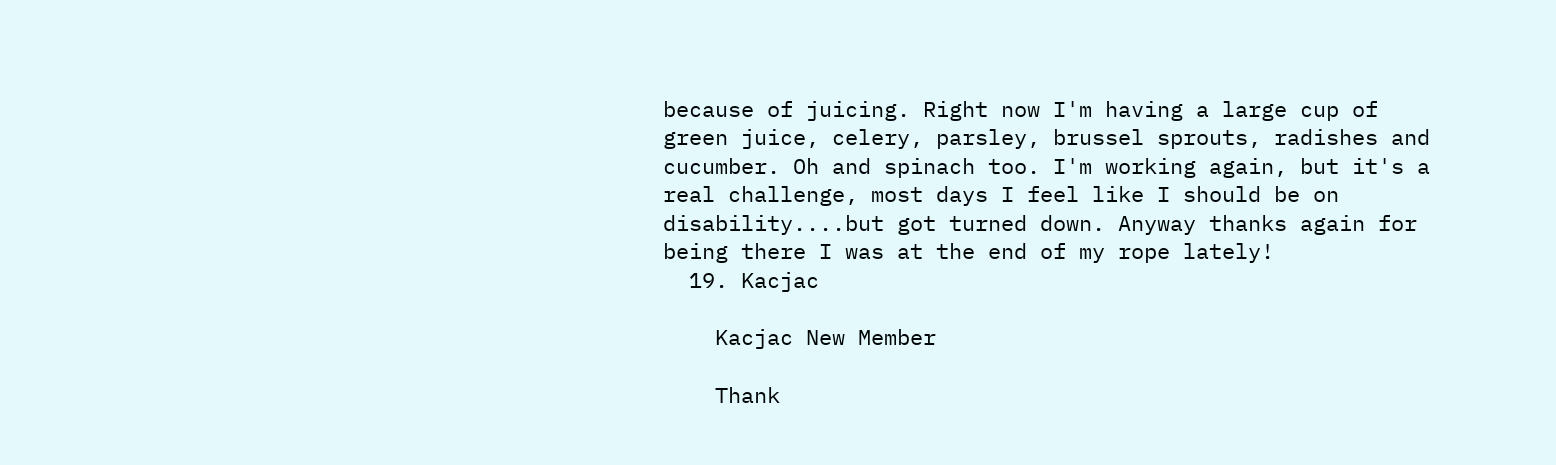because of juicing. Right now I'm having a large cup of green juice, celery, parsley, brussel sprouts, radishes and cucumber. Oh and spinach too. I'm working again, but it's a real challenge, most days I feel like I should be on disability....but got turned down. Anyway thanks again for being there I was at the end of my rope lately!
  19. Kacjac

    Kacjac New Member

    Thank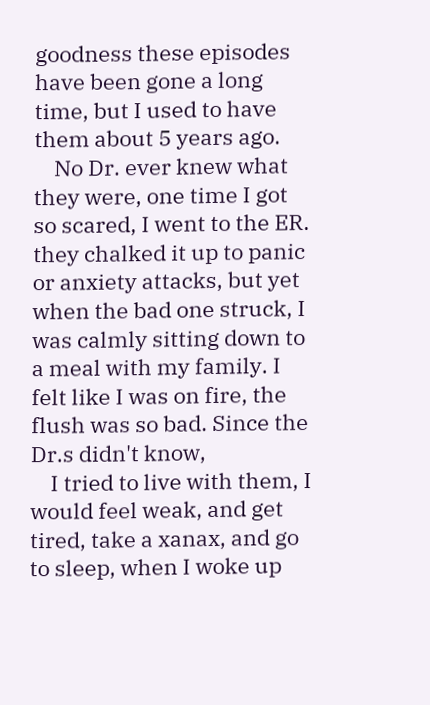goodness these episodes have been gone a long time, but I used to have them about 5 years ago.
    No Dr. ever knew what they were, one time I got so scared, I went to the ER. they chalked it up to panic or anxiety attacks, but yet when the bad one struck, I was calmly sitting down to a meal with my family. I felt like I was on fire, the flush was so bad. Since the Dr.s didn't know,
    I tried to live with them, I would feel weak, and get tired, take a xanax, and go to sleep, when I woke up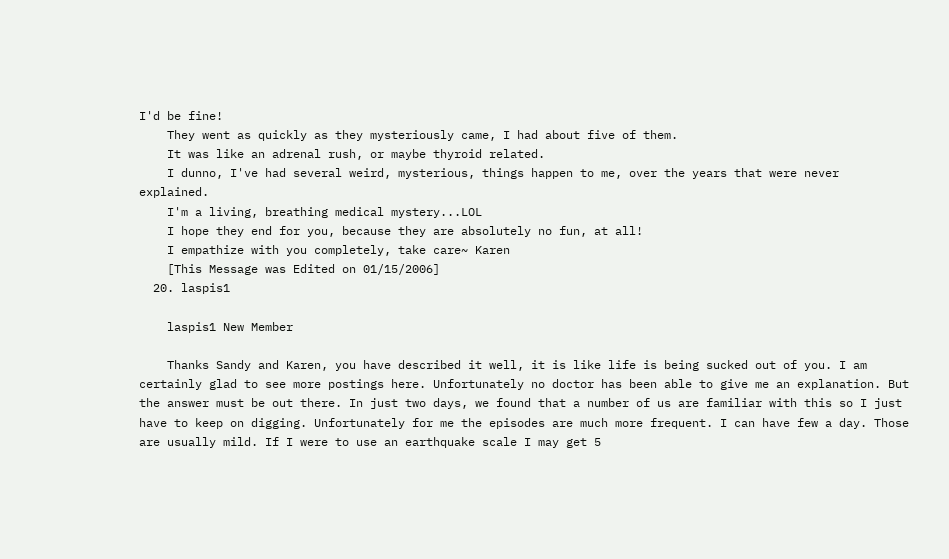I'd be fine!
    They went as quickly as they mysteriously came, I had about five of them.
    It was like an adrenal rush, or maybe thyroid related.
    I dunno, I've had several weird, mysterious, things happen to me, over the years that were never explained.
    I'm a living, breathing medical mystery...LOL
    I hope they end for you, because they are absolutely no fun, at all!
    I empathize with you completely, take care~ Karen
    [This Message was Edited on 01/15/2006]
  20. laspis1

    laspis1 New Member

    Thanks Sandy and Karen, you have described it well, it is like life is being sucked out of you. I am certainly glad to see more postings here. Unfortunately no doctor has been able to give me an explanation. But the answer must be out there. In just two days, we found that a number of us are familiar with this so I just have to keep on digging. Unfortunately for me the episodes are much more frequent. I can have few a day. Those are usually mild. If I were to use an earthquake scale I may get 5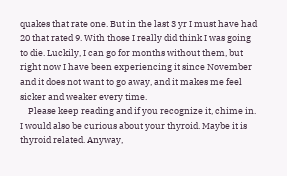quakes that rate one. But in the last 3 yr I must have had 20 that rated 9. With those I really did think I was going to die. Luckily, I can go for months without them, but right now I have been experiencing it since November and it does not want to go away, and it makes me feel sicker and weaker every time.
    Please keep reading and if you recognize it, chime in. I would also be curious about your thyroid. Maybe it is thyroid related. Anyway,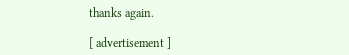thanks again.

[ advertisement ]